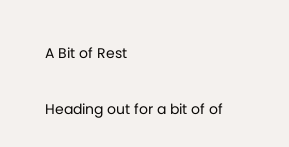A Bit of Rest

Heading out for a bit of of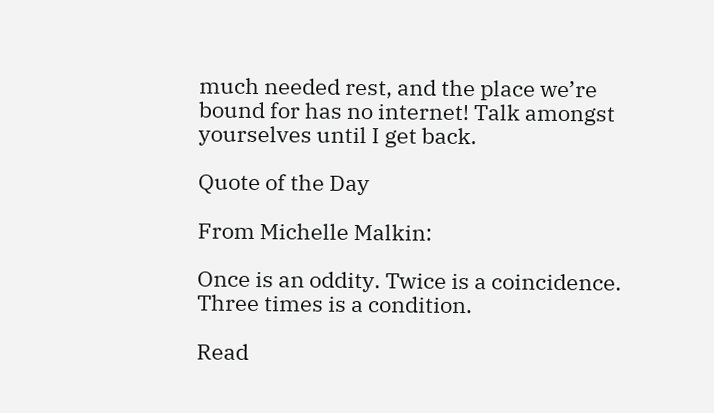much needed rest, and the place we’re bound for has no internet! Talk amongst yourselves until I get back.

Quote of the Day

From Michelle Malkin:

Once is an oddity. Twice is a coincidence. Three times is a condition.

Read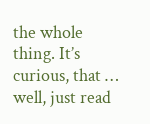the whole thing. It’s curious, that … well, just read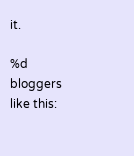it.

%d bloggers like this: